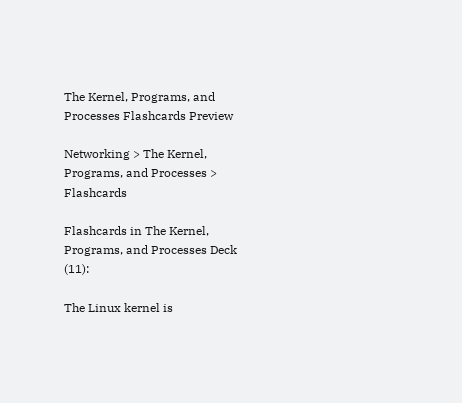The Kernel, Programs, and Processes Flashcards Preview

Networking > The Kernel, Programs, and Processes > Flashcards

Flashcards in The Kernel, Programs, and Processes Deck (11):

The Linux kernel is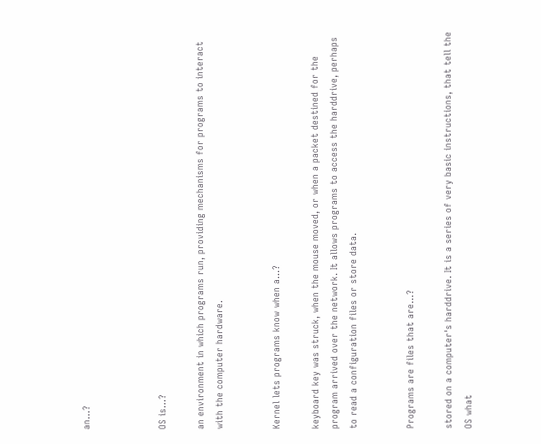an...?



OS is...?

an environment in which programs run, providing mechanisms for programs to interact with the computer hardware.


Kernel lets programs know when a...?

keyboard key was struck, when the mouse moved, or when a packet destined for the program arrived over the network. It allows programs to access the harddrive, perhaps to read a configuration files or store data.


Programs are files that are...?

stored on a computer's harddrive. It is a series of very basic instructions, that tell the OS what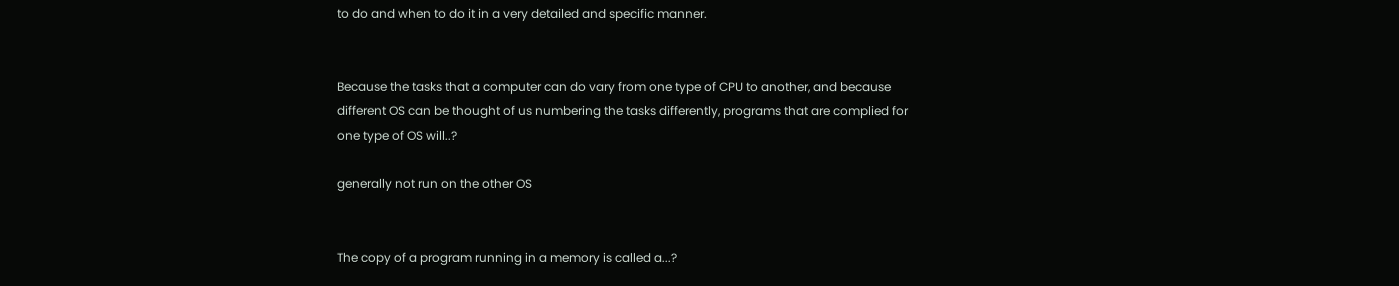to do and when to do it in a very detailed and specific manner.


Because the tasks that a computer can do vary from one type of CPU to another, and because different OS can be thought of us numbering the tasks differently, programs that are complied for one type of OS will..?

generally not run on the other OS


The copy of a program running in a memory is called a...?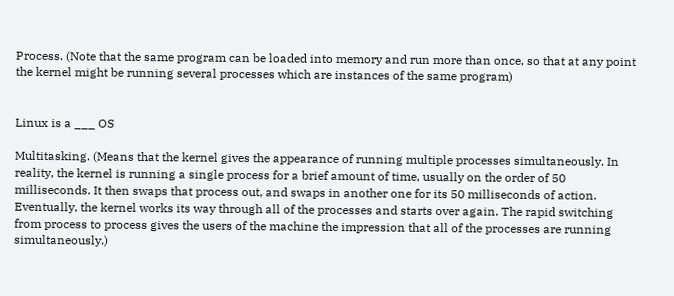Process. (Note that the same program can be loaded into memory and run more than once, so that at any point the kernel might be running several processes which are instances of the same program)


Linux is a ___ OS

Multitasking. (Means that the kernel gives the appearance of running multiple processes simultaneously. In reality, the kernel is running a single process for a brief amount of time, usually on the order of 50 milliseconds. It then swaps that process out, and swaps in another one for its 50 milliseconds of action. Eventually, the kernel works its way through all of the processes and starts over again. The rapid switching from process to process gives the users of the machine the impression that all of the processes are running simultaneously.)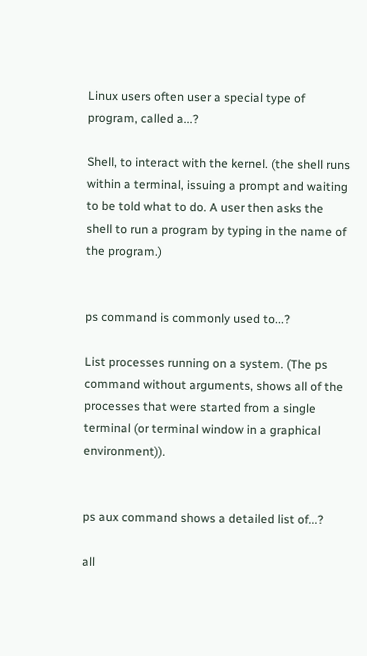Linux users often user a special type of program, called a...?

Shell, to interact with the kernel. (the shell runs within a terminal, issuing a prompt and waiting to be told what to do. A user then asks the shell to run a program by typing in the name of the program.)


ps command is commonly used to...?

List processes running on a system. (The ps command without arguments, shows all of the processes that were started from a single terminal (or terminal window in a graphical environment)).


ps aux command shows a detailed list of...?

all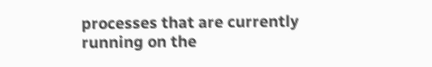processes that are currently running on the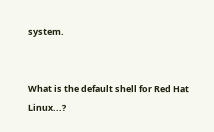system.


What is the default shell for Red Hat Linux...?